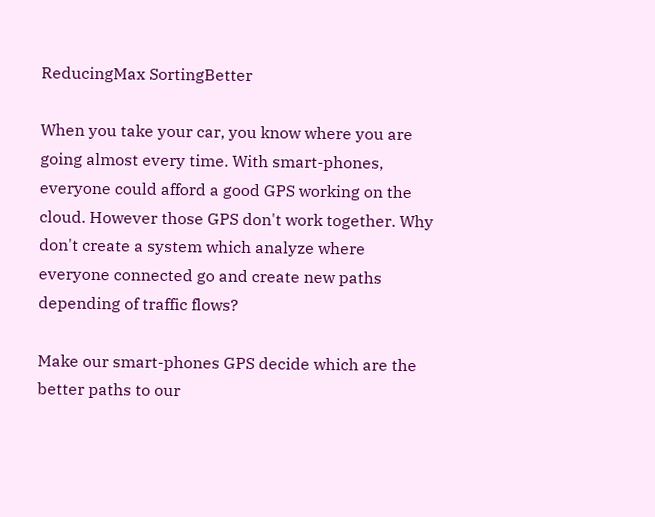ReducingMax SortingBetter

When you take your car, you know where you are going almost every time. With smart-phones, everyone could afford a good GPS working on the cloud. However those GPS don't work together. Why don't create a system which analyze where everyone connected go and create new paths depending of traffic flows?

Make our smart-phones GPS decide which are the better paths to our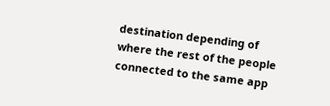destination depending of where the rest of the people connected to the same app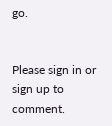go.


Please sign in or sign up to comment.